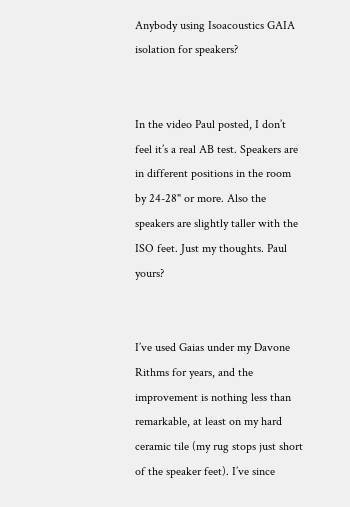Anybody using Isoacoustics GAIA isolation for speakers?


In the video Paul posted, I don’t feel it’s a real AB test. Speakers are in different positions in the room by 24-28" or more. Also the speakers are slightly taller with the ISO feet. Just my thoughts. Paul yours?


I’ve used Gaias under my Davone Rithms for years, and the improvement is nothing less than remarkable, at least on my hard ceramic tile (my rug stops just short of the speaker feet). I’ve since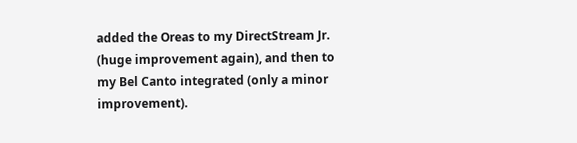added the Oreas to my DirectStream Jr. (huge improvement again), and then to my Bel Canto integrated (only a minor improvement).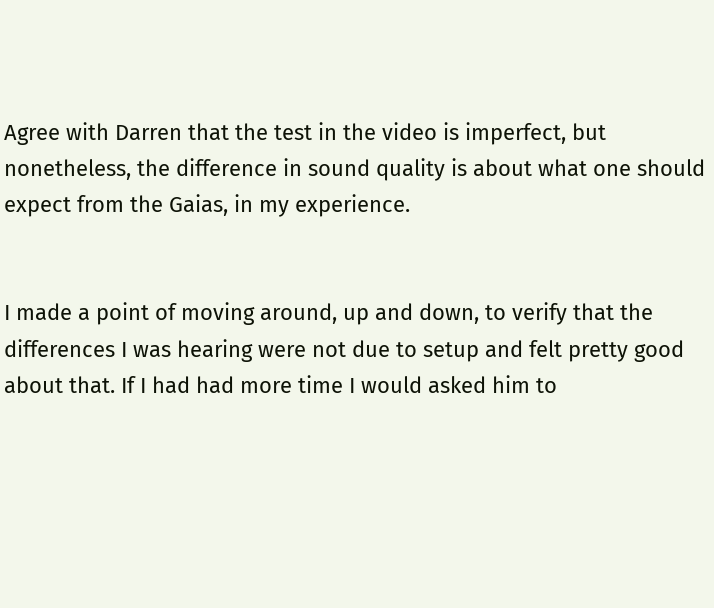Agree with Darren that the test in the video is imperfect, but nonetheless, the difference in sound quality is about what one should expect from the Gaias, in my experience.


I made a point of moving around, up and down, to verify that the differences I was hearing were not due to setup and felt pretty good about that. If I had had more time I would asked him to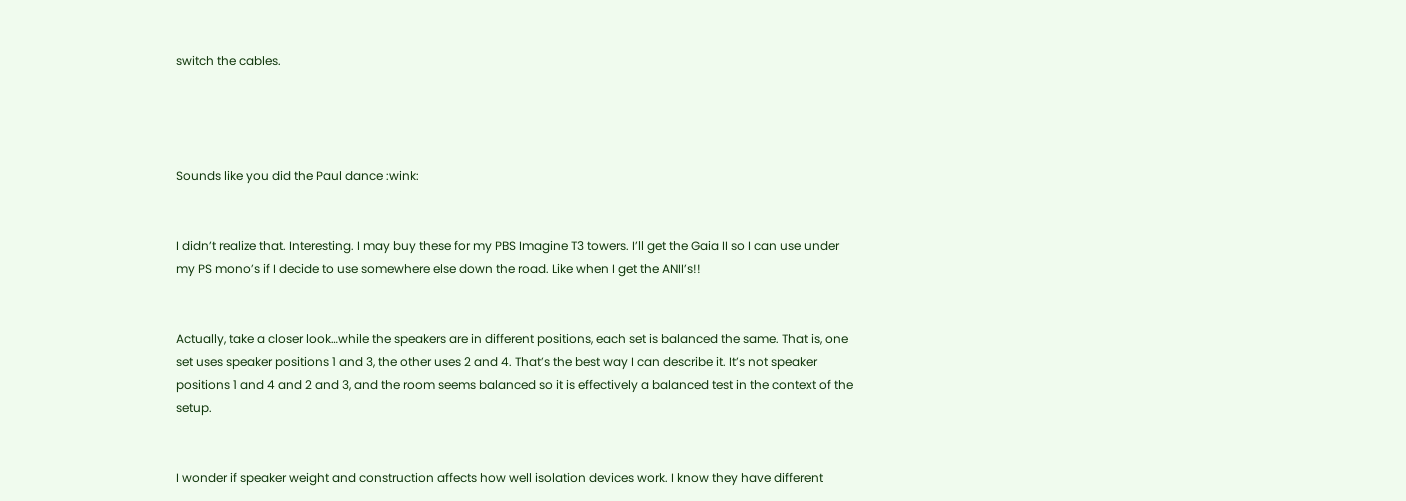switch the cables.




Sounds like you did the Paul dance :wink:


I didn’t realize that. Interesting. I may buy these for my PBS Imagine T3 towers. I’ll get the Gaia II so I can use under my PS mono’s if I decide to use somewhere else down the road. Like when I get the ANII’s!!


Actually, take a closer look…while the speakers are in different positions, each set is balanced the same. That is, one set uses speaker positions 1 and 3, the other uses 2 and 4. That’s the best way I can describe it. It’s not speaker positions 1 and 4 and 2 and 3, and the room seems balanced so it is effectively a balanced test in the context of the setup.


I wonder if speaker weight and construction affects how well isolation devices work. I know they have different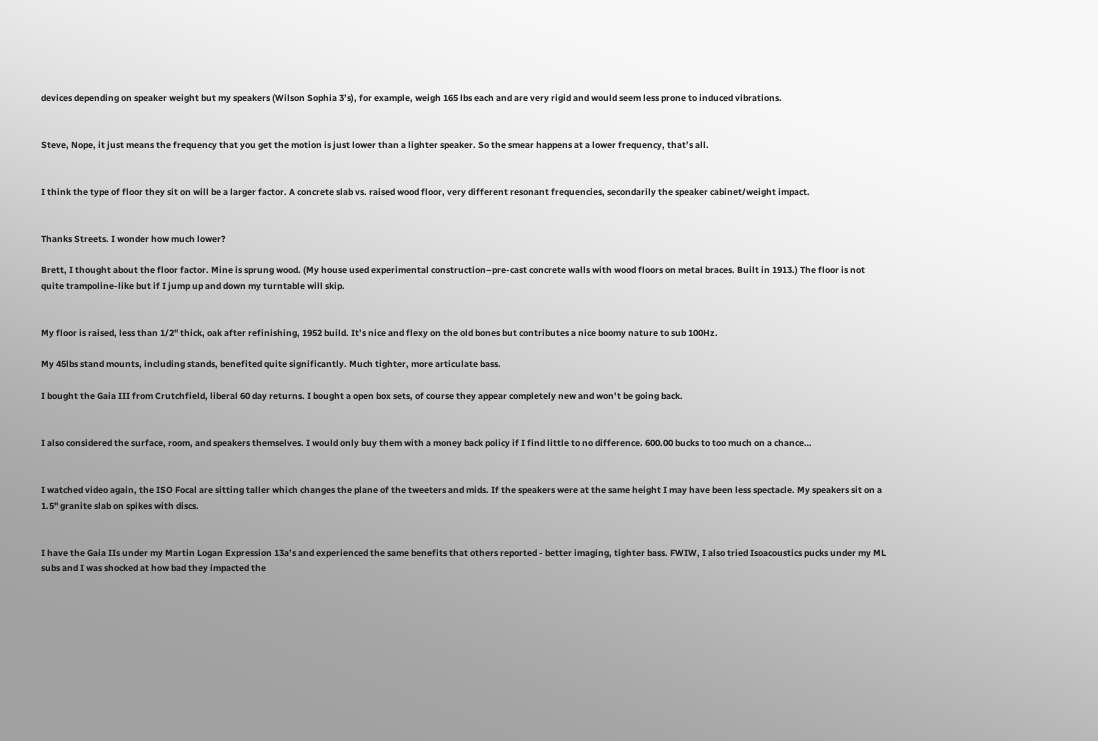devices depending on speaker weight but my speakers (Wilson Sophia 3’s), for example, weigh 165 lbs each and are very rigid and would seem less prone to induced vibrations.


Steve, Nope, it just means the frequency that you get the motion is just lower than a lighter speaker. So the smear happens at a lower frequency, that’s all.


I think the type of floor they sit on will be a larger factor. A concrete slab vs. raised wood floor, very different resonant frequencies, secondarily the speaker cabinet/weight impact.


Thanks Streets. I wonder how much lower?

Brett, I thought about the floor factor. Mine is sprung wood. (My house used experimental construction–pre-cast concrete walls with wood floors on metal braces. Built in 1913.) The floor is not quite trampoline-like but if I jump up and down my turntable will skip.


My floor is raised, less than 1/2" thick, oak after refinishing, 1952 build. It’s nice and flexy on the old bones but contributes a nice boomy nature to sub 100Hz.

My 45lbs stand mounts, including stands, benefited quite significantly. Much tighter, more articulate bass.

I bought the Gaia III from Crutchfield, liberal 60 day returns. I bought a open box sets, of course they appear completely new and won’t be going back.


I also considered the surface, room, and speakers themselves. I would only buy them with a money back policy if I find little to no difference. 600.00 bucks to too much on a chance…


I watched video again, the ISO Focal are sitting taller which changes the plane of the tweeters and mids. If the speakers were at the same height I may have been less spectacle. My speakers sit on a 1.5" granite slab on spikes with discs.


I have the Gaia IIs under my Martin Logan Expression 13a’s and experienced the same benefits that others reported - better imaging, tighter bass. FWIW, I also tried Isoacoustics pucks under my ML subs and I was shocked at how bad they impacted the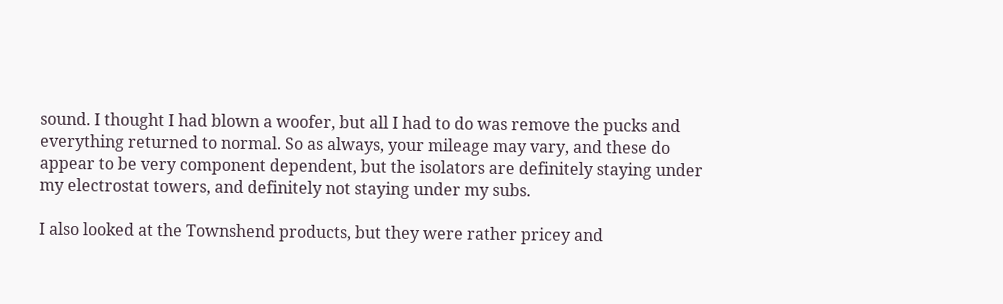sound. I thought I had blown a woofer, but all I had to do was remove the pucks and everything returned to normal. So as always, your mileage may vary, and these do appear to be very component dependent, but the isolators are definitely staying under my electrostat towers, and definitely not staying under my subs.

I also looked at the Townshend products, but they were rather pricey and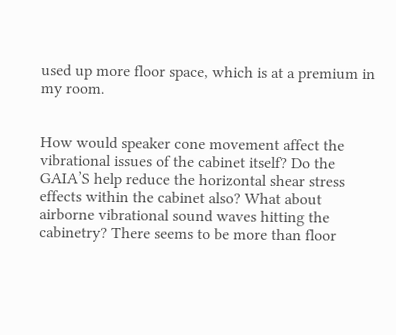used up more floor space, which is at a premium in my room.


How would speaker cone movement affect the vibrational issues of the cabinet itself? Do the GAIA’S help reduce the horizontal shear stress effects within the cabinet also? What about airborne vibrational sound waves hitting the cabinetry? There seems to be more than floor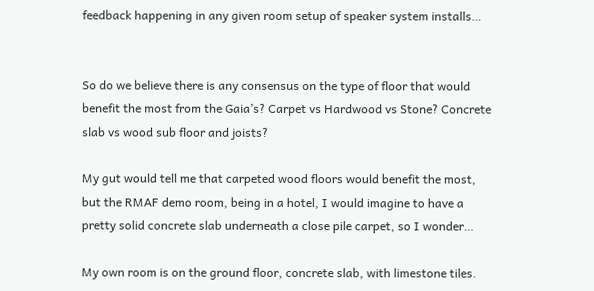feedback happening in any given room setup of speaker system installs…


So do we believe there is any consensus on the type of floor that would benefit the most from the Gaia’s? Carpet vs Hardwood vs Stone? Concrete slab vs wood sub floor and joists?

My gut would tell me that carpeted wood floors would benefit the most, but the RMAF demo room, being in a hotel, I would imagine to have a pretty solid concrete slab underneath a close pile carpet, so I wonder…

My own room is on the ground floor, concrete slab, with limestone tiles.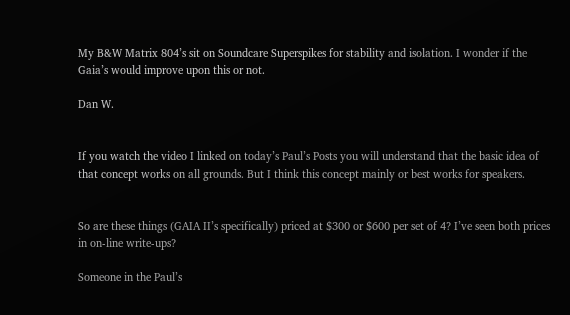My B&W Matrix 804’s sit on Soundcare Superspikes for stability and isolation. I wonder if the Gaia’s would improve upon this or not.

Dan W.


If you watch the video I linked on today’s Paul’s Posts you will understand that the basic idea of that concept works on all grounds. But I think this concept mainly or best works for speakers.


So are these things (GAIA II’s specifically) priced at $300 or $600 per set of 4? I’ve seen both prices in on-line write-ups?

Someone in the Paul’s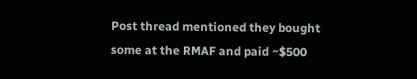Post thread mentioned they bought some at the RMAF and paid ~$500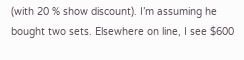(with 20 % show discount). I’m assuming he bought two sets. Elsewhere on line, I see $600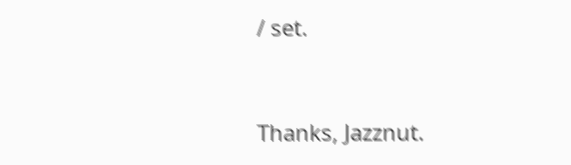/ set.



Thanks, Jazznut.